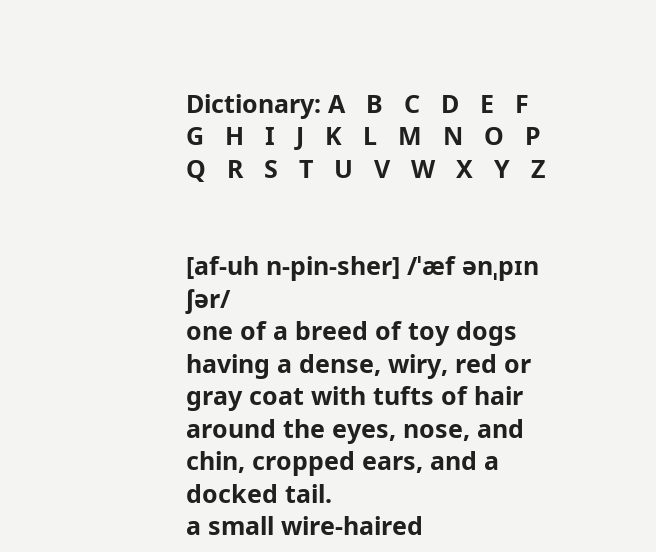Dictionary: A   B   C   D   E   F   G   H   I   J   K   L   M   N   O   P   Q   R   S   T   U   V   W   X   Y   Z


[af-uh n-pin-sher] /ˈæf ənˌpɪn ʃər/
one of a breed of toy dogs having a dense, wiry, red or gray coat with tufts of hair around the eyes, nose, and chin, cropped ears, and a docked tail.
a small wire-haired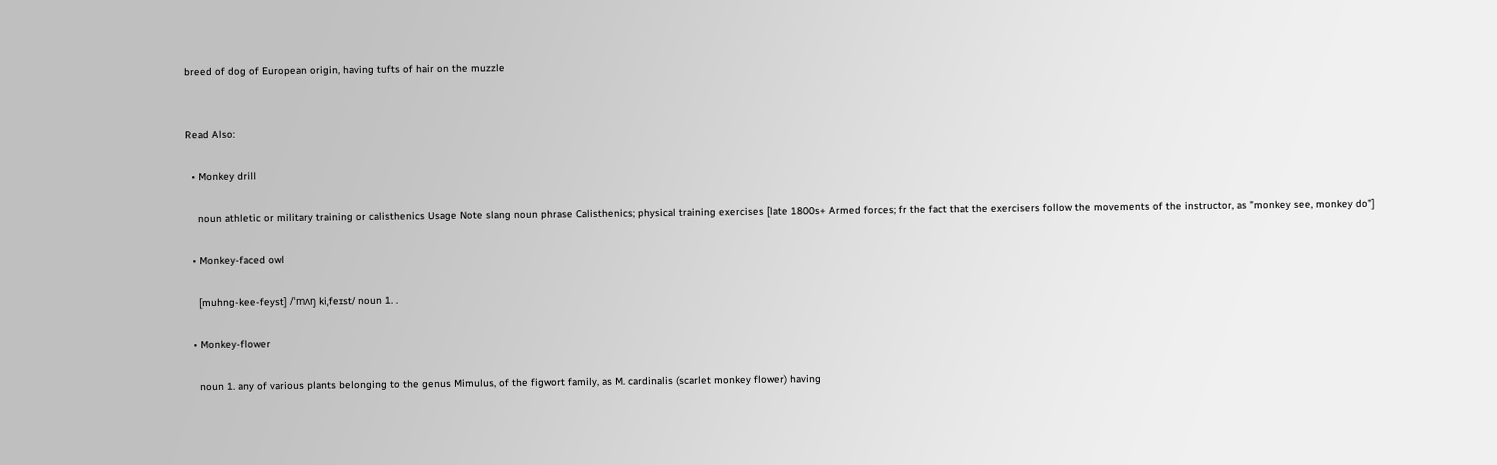breed of dog of European origin, having tufts of hair on the muzzle


Read Also:

  • Monkey drill

    noun athletic or military training or calisthenics Usage Note slang noun phrase Calisthenics; physical training exercises [late 1800s+ Armed forces; fr the fact that the exercisers follow the movements of the instructor, as ”monkey see, monkey do”]

  • Monkey-faced owl

    [muhng-kee-feyst] /ˈmʌŋ kiˌfeɪst/ noun 1. .

  • Monkey-flower

    noun 1. any of various plants belonging to the genus Mimulus, of the figwort family, as M. cardinalis (scarlet monkey flower) having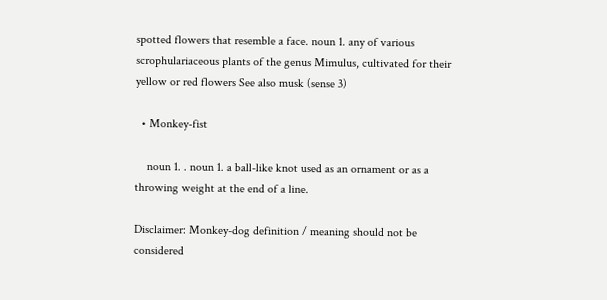spotted flowers that resemble a face. noun 1. any of various scrophulariaceous plants of the genus Mimulus, cultivated for their yellow or red flowers See also musk (sense 3)

  • Monkey-fist

    noun 1. . noun 1. a ball-like knot used as an ornament or as a throwing weight at the end of a line.

Disclaimer: Monkey-dog definition / meaning should not be considered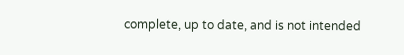complete, up to date, and is not intended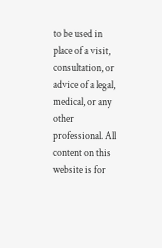to be used in place of a visit, consultation, or advice of a legal, medical, or any other professional. All content on this website is for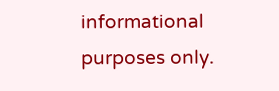informational purposes only.